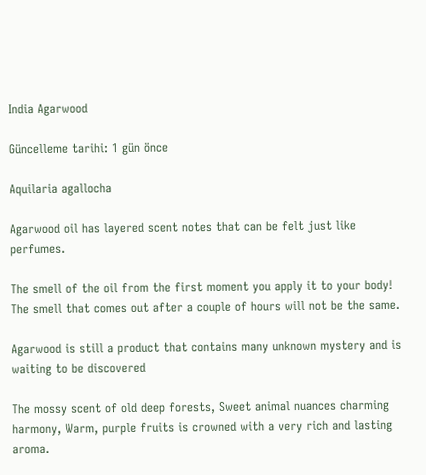India Agarwood

Güncelleme tarihi: 1 gün önce

Aquilaria agallocha

Agarwood oil has layered scent notes that can be felt just like perfumes.

The smell of the oil from the first moment you apply it to your body! The smell that comes out after a couple of hours will not be the same.

Agarwood is still a product that contains many unknown mystery and is waiting to be discovered

The mossy scent of old deep forests, Sweet animal nuances charming harmony, Warm, purple fruits is crowned with a very rich and lasting aroma.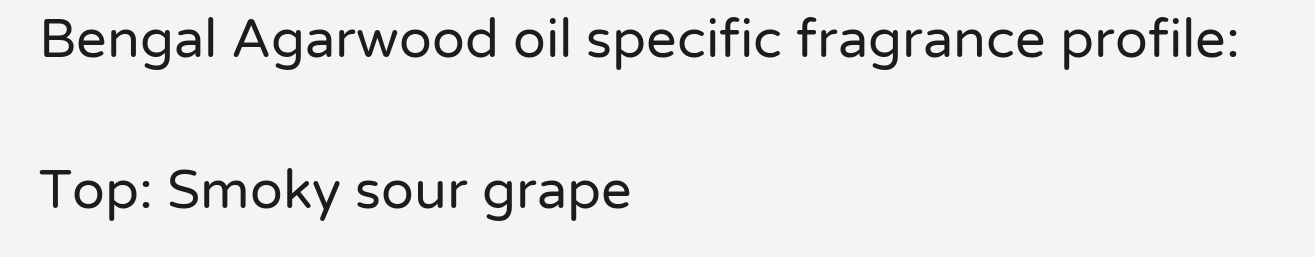Bengal Agarwood oil specific fragrance profile:

Top: Smoky sour grape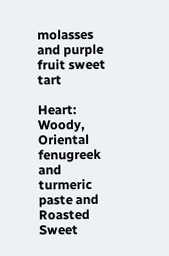molasses and purple fruit sweet tart

Heart: Woody, Oriental fenugreek and turmeric paste and Roasted Sweet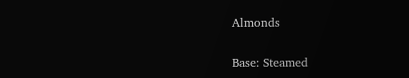Almonds

Base: Steamed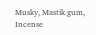Musky, Mastik gum, Incense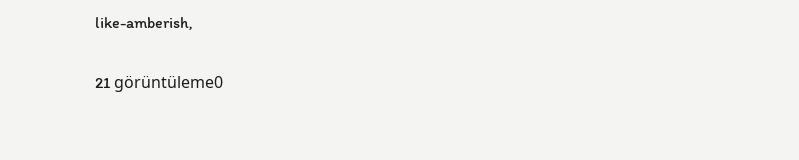like-amberish,

21 görüntüleme0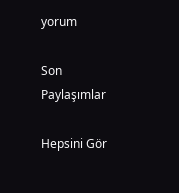yorum

Son Paylaşımlar

Hepsini Gör